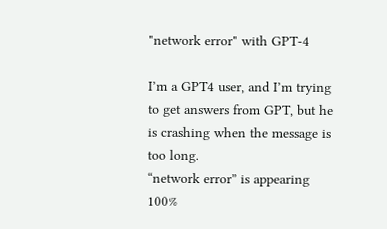"network error" with GPT-4

I’m a GPT4 user, and I’m trying to get answers from GPT, but he is crashing when the message is too long.
“network error” is appearing 100%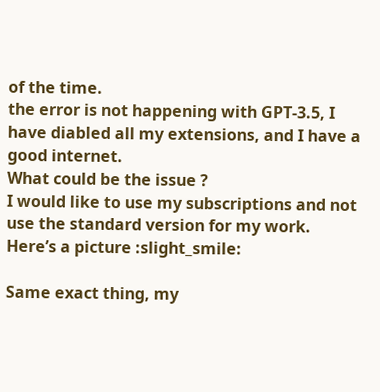of the time.
the error is not happening with GPT-3.5, I have diabled all my extensions, and I have a good internet.
What could be the issue ?
I would like to use my subscriptions and not use the standard version for my work.
Here’s a picture :slight_smile:

Same exact thing, my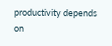productivity depends on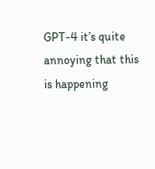GPT-4 it’s quite annoying that this is happening